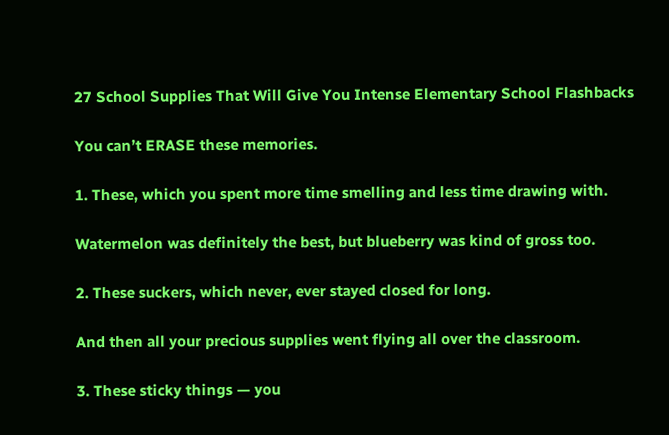27 School Supplies That Will Give You Intense Elementary School Flashbacks

You can’t ERASE these memories.

1. These, which you spent more time smelling and less time drawing with.

Watermelon was definitely the best, but blueberry was kind of gross too.

2. These suckers, which never, ever stayed closed for long.

And then all your precious supplies went flying all over the classroom.

3. These sticky things — you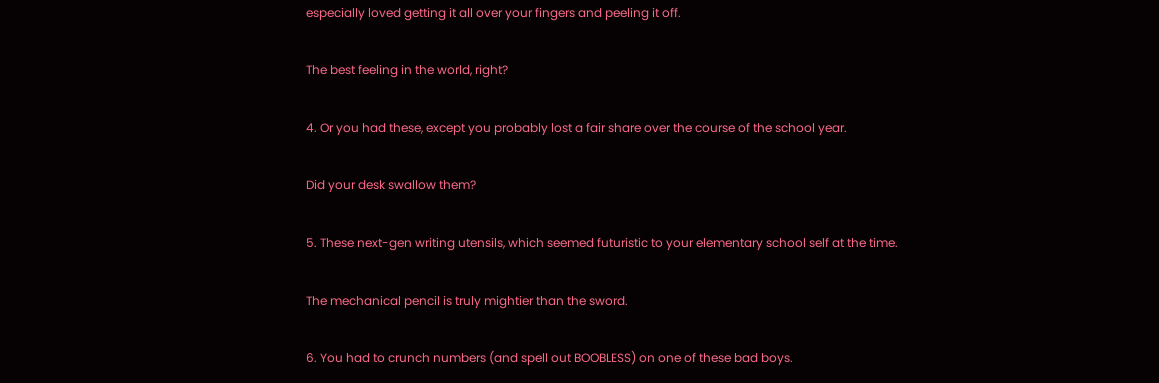especially loved getting it all over your fingers and peeling it off.

The best feeling in the world, right?

4. Or you had these, except you probably lost a fair share over the course of the school year.

Did your desk swallow them?

5. These next-gen writing utensils, which seemed futuristic to your elementary school self at the time.

The mechanical pencil is truly mightier than the sword.

6. You had to crunch numbers (and spell out BOOBLESS) on one of these bad boys.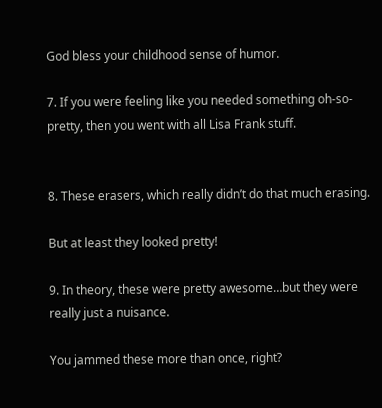God bless your childhood sense of humor.

7. If you were feeling like you needed something oh-so-pretty, then you went with all Lisa Frank stuff.


8. These erasers, which really didn’t do that much erasing.

But at least they looked pretty!

9. In theory, these were pretty awesome…but they were really just a nuisance.

You jammed these more than once, right?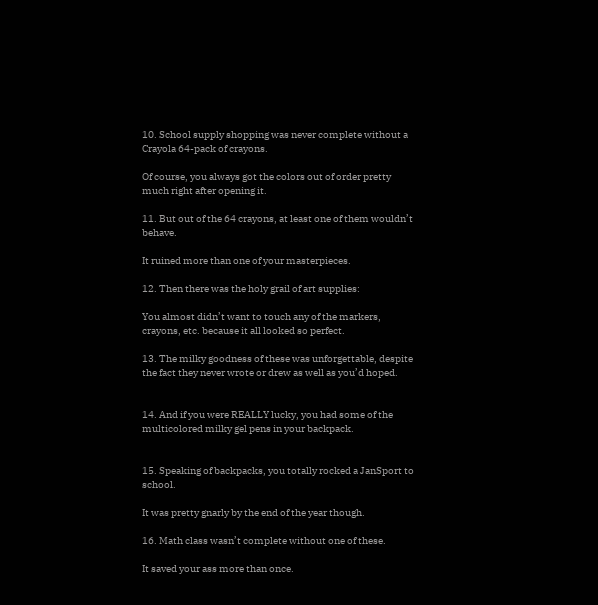10. School supply shopping was never complete without a Crayola 64-pack of crayons.

Of course, you always got the colors out of order pretty much right after opening it.

11. But out of the 64 crayons, at least one of them wouldn’t behave.

It ruined more than one of your masterpieces.

12. Then there was the holy grail of art supplies:

You almost didn’t want to touch any of the markers, crayons, etc. because it all looked so perfect.

13. The milky goodness of these was unforgettable, despite the fact they never wrote or drew as well as you’d hoped.


14. And if you were REALLY lucky, you had some of the multicolored milky gel pens in your backpack.


15. Speaking of backpacks, you totally rocked a JanSport to school.

It was pretty gnarly by the end of the year though.

16. Math class wasn’t complete without one of these.

It saved your ass more than once.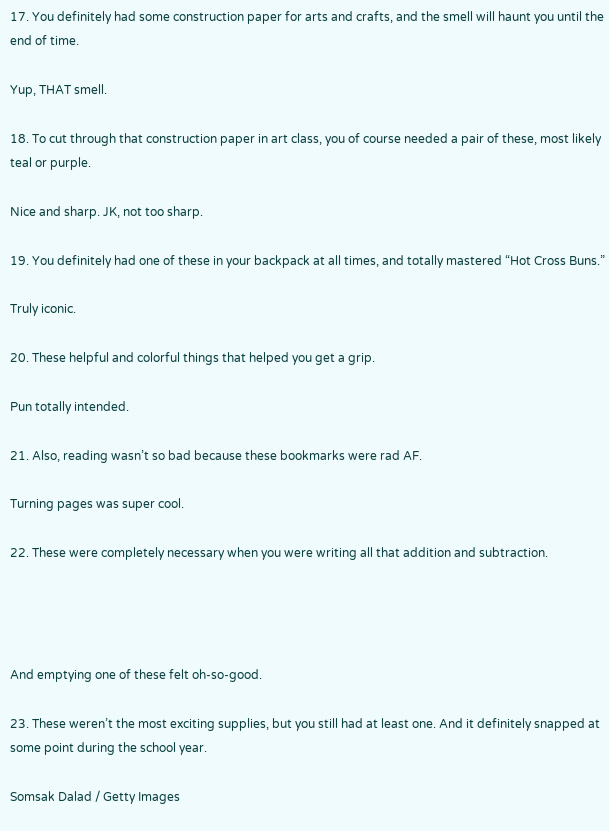17. You definitely had some construction paper for arts and crafts, and the smell will haunt you until the end of time.

Yup, THAT smell.

18. To cut through that construction paper in art class, you of course needed a pair of these, most likely teal or purple.

Nice and sharp. JK, not too sharp.

19. You definitely had one of these in your backpack at all times, and totally mastered “Hot Cross Buns.”

Truly iconic.

20. These helpful and colorful things that helped you get a grip.

Pun totally intended.

21. Also, reading wasn’t so bad because these bookmarks were rad AF.

Turning pages was super cool.

22. These were completely necessary when you were writing all that addition and subtraction.




And emptying one of these felt oh-so-good.

23. These weren’t the most exciting supplies, but you still had at least one. And it definitely snapped at some point during the school year.

Somsak Dalad / Getty Images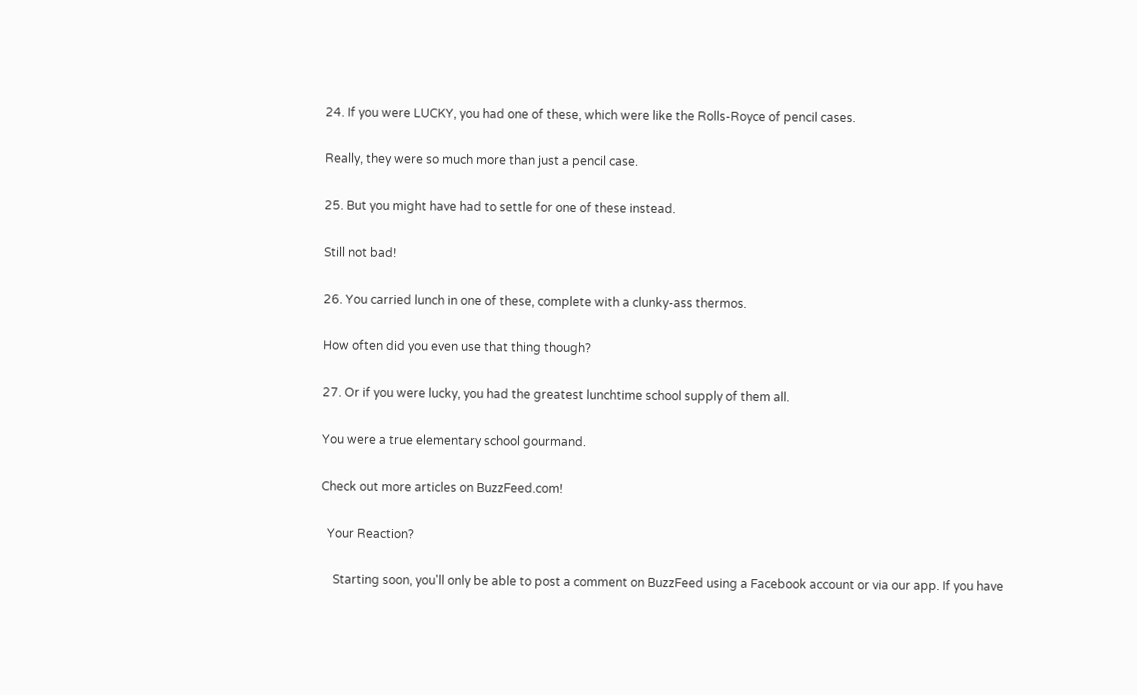24. If you were LUCKY, you had one of these, which were like the Rolls-Royce of pencil cases.

Really, they were so much more than just a pencil case.

25. But you might have had to settle for one of these instead.

Still not bad!

26. You carried lunch in one of these, complete with a clunky-ass thermos.

How often did you even use that thing though?

27. Or if you were lucky, you had the greatest lunchtime school supply of them all.

You were a true elementary school gourmand.

Check out more articles on BuzzFeed.com!

  Your Reaction?

    Starting soon, you'll only be able to post a comment on BuzzFeed using a Facebook account or via our app. If you have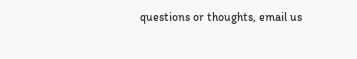questions or thoughts, email us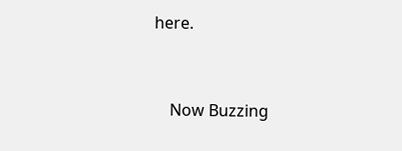here.


    Now Buzzing